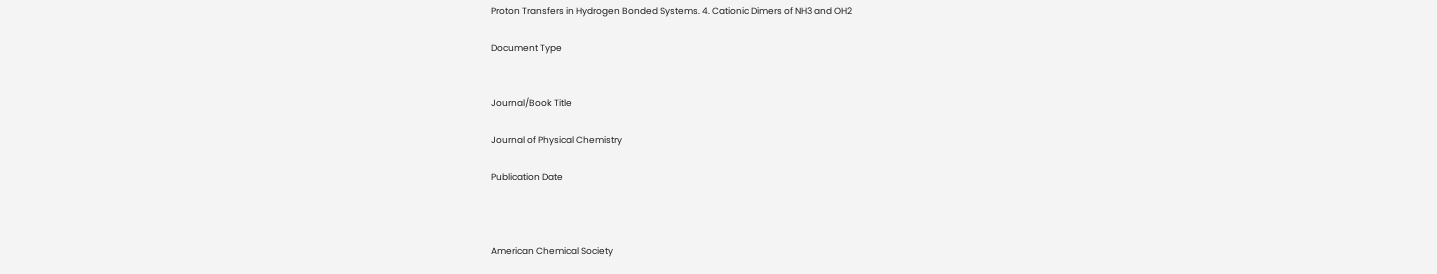Proton Transfers in Hydrogen Bonded Systems. 4. Cationic Dimers of NH3 and OH2

Document Type


Journal/Book Title

Journal of Physical Chemistry

Publication Date



American Chemical Society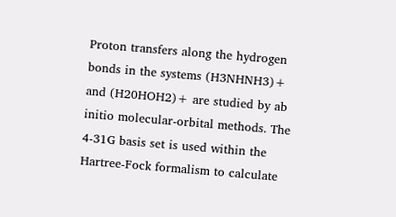Proton transfers along the hydrogen bonds in the systems (H3NHNH3)+ and (H20HOH2)+ are studied by ab initio molecular-orbital methods. The 4-31G basis set is used within the Hartree-Fock formalism to calculate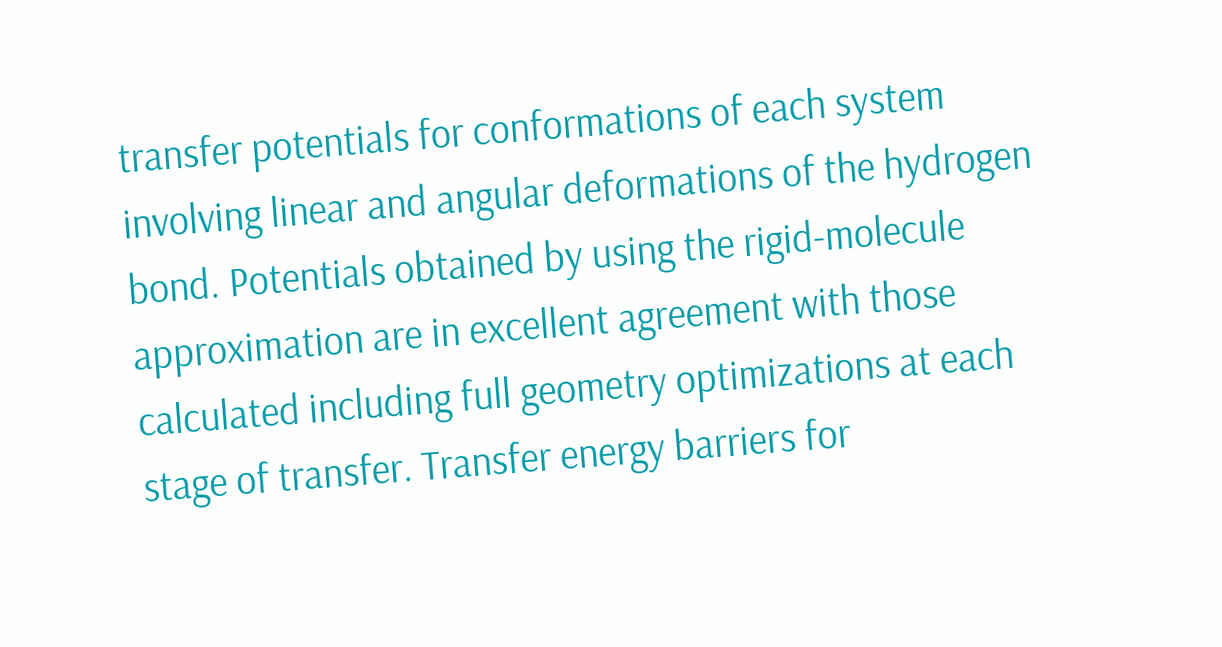transfer potentials for conformations of each system involving linear and angular deformations of the hydrogen bond. Potentials obtained by using the rigid-molecule approximation are in excellent agreement with those calculated including full geometry optimizations at each stage of transfer. Transfer energy barriers for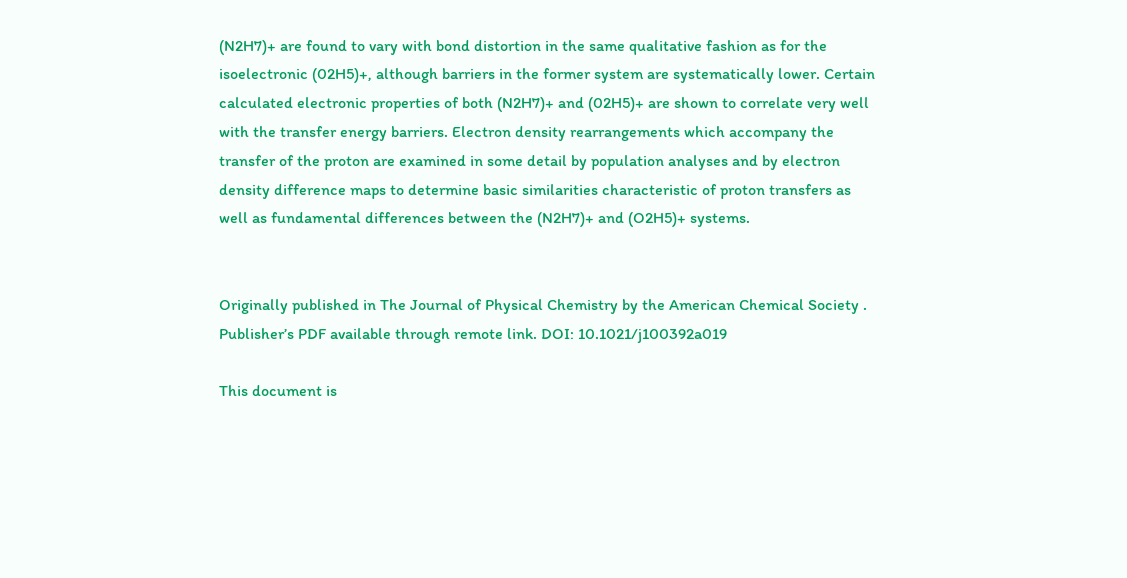(N2H7)+ are found to vary with bond distortion in the same qualitative fashion as for the isoelectronic (02H5)+, although barriers in the former system are systematically lower. Certain calculated electronic properties of both (N2H7)+ and (02H5)+ are shown to correlate very well with the transfer energy barriers. Electron density rearrangements which accompany the transfer of the proton are examined in some detail by population analyses and by electron density difference maps to determine basic similarities characteristic of proton transfers as well as fundamental differences between the (N2H7)+ and (O2H5)+ systems.


Originally published in The Journal of Physical Chemistry by the American Chemical Society . Publisher’s PDF available through remote link. DOI: 10.1021/j100392a019

This document is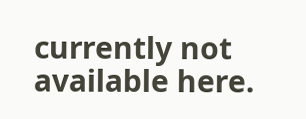currently not available here.